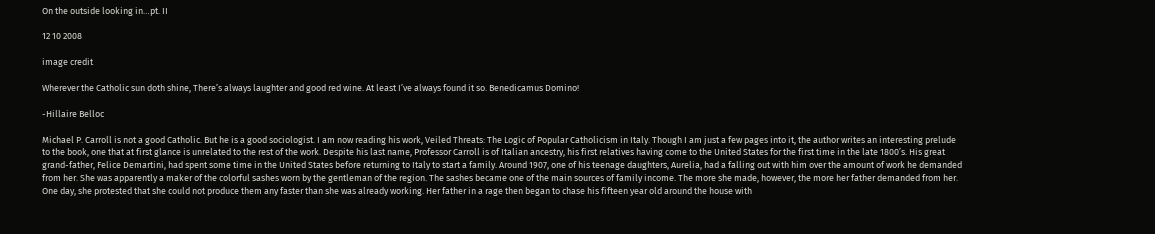On the outside looking in…pt. II

12 10 2008

image credit

Wherever the Catholic sun doth shine, There’s always laughter and good red wine. At least I’ve always found it so. Benedicamus Domino!

-Hillaire Belloc

Michael P. Carroll is not a good Catholic. But he is a good sociologist. I am now reading his work, Veiled Threats: The Logic of Popular Catholicism in Italy. Though I am just a few pages into it, the author writes an interesting prelude to the book, one that at first glance is unrelated to the rest of the work. Despite his last name, Professor Carroll is of Italian ancestry, his first relatives having come to the United States for the first time in the late 1800’s. His great grand-father, Felice Demartini, had spent some time in the United States before returning to Italy to start a family. Around 1907, one of his teenage daughters, Aurelia, had a falling out with him over the amount of work he demanded from her. She was apparently a maker of the colorful sashes worn by the gentleman of the region. The sashes became one of the main sources of family income. The more she made, however, the more her father demanded from her. One day, she protested that she could not produce them any faster than she was already working. Her father in a rage then began to chase his fifteen year old around the house with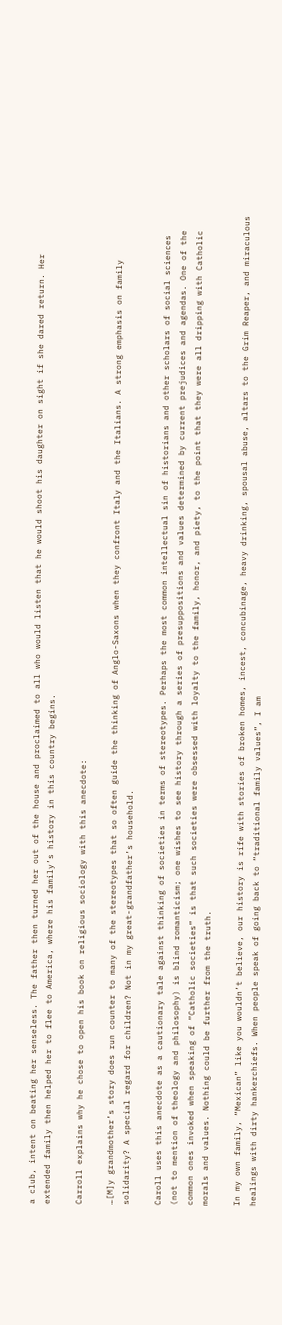a club, intent on beating her senseless. The father then turned her out of the house and proclaimed to all who would listen that he would shoot his daughter on sight if she dared return. Her extended family then helped her to flee to America, where his family’s history in this country begins.

Carroll explains why he chose to open his book on religious sociology with this anecdote:

…[M]y grandmother’s story does run counter to many of the stereotypes that so often guide the thinking of Anglo-Saxons when they confront Italy and the Italians. A strong emphasis on family solidarity? A special regard for children? Not in my great-grandfather’s household.

Caroll uses this anecdote as a cautionary tale against thinking of societies in terms of stereotypes. Perhaps the most common intellectual sin of historians and other scholars of social sciences (not to mention of theology and philosophy) is blind romanticism; one wishes to see history through a series of presuppositions and values determined by current prejudices and agendas. One of the common ones invoked when speaking of “Catholic societies” is that such societies were obsessed with loyalty to the family, honor, and piety, to the point that they were all dripping with Catholic morals and values. Nothing could be further from the truth.

In my own family, “Mexican” like you wouldn’t believe, our history is rife with stories of broken homes, incest, concubinage, heavy drinking, spousal abuse, altars to the Grim Reaper, and miraculous healings with dirty hankerchiefs. When people speak of going back to “traditional family values”, I am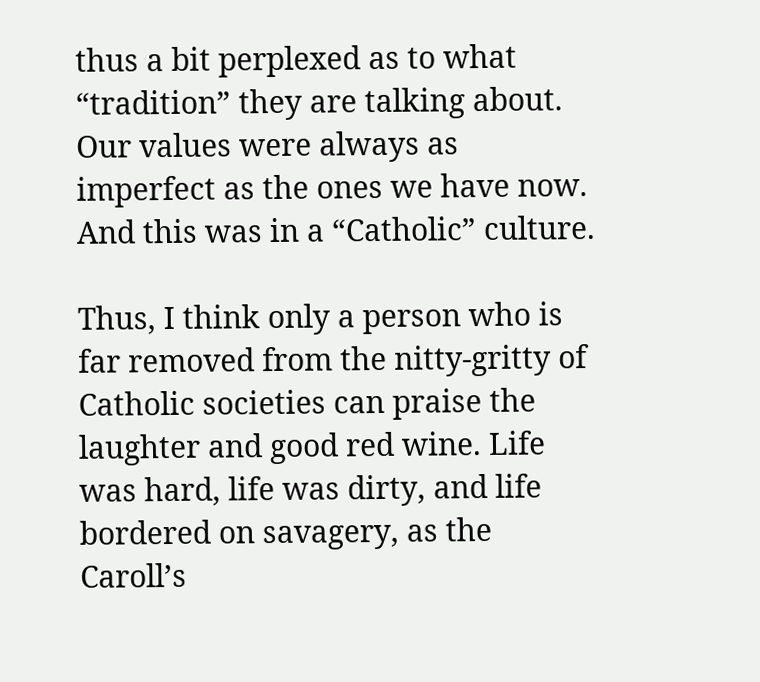thus a bit perplexed as to what “tradition” they are talking about. Our values were always as imperfect as the ones we have now. And this was in a “Catholic” culture.

Thus, I think only a person who is far removed from the nitty-gritty of Catholic societies can praise the laughter and good red wine. Life was hard, life was dirty, and life bordered on savagery, as the Caroll’s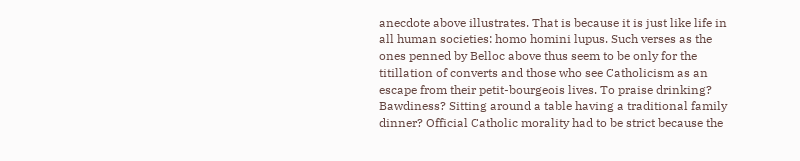anecdote above illustrates. That is because it is just like life in all human societies: homo homini lupus. Such verses as the ones penned by Belloc above thus seem to be only for the titillation of converts and those who see Catholicism as an escape from their petit-bourgeois lives. To praise drinking? Bawdiness? Sitting around a table having a traditional family dinner? Official Catholic morality had to be strict because the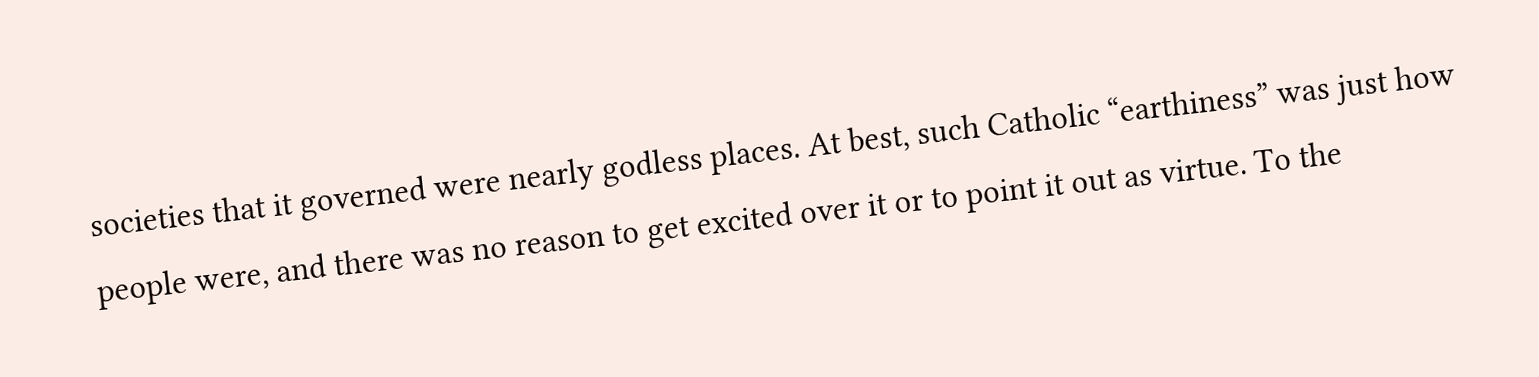societies that it governed were nearly godless places. At best, such Catholic “earthiness” was just how people were, and there was no reason to get excited over it or to point it out as virtue. To the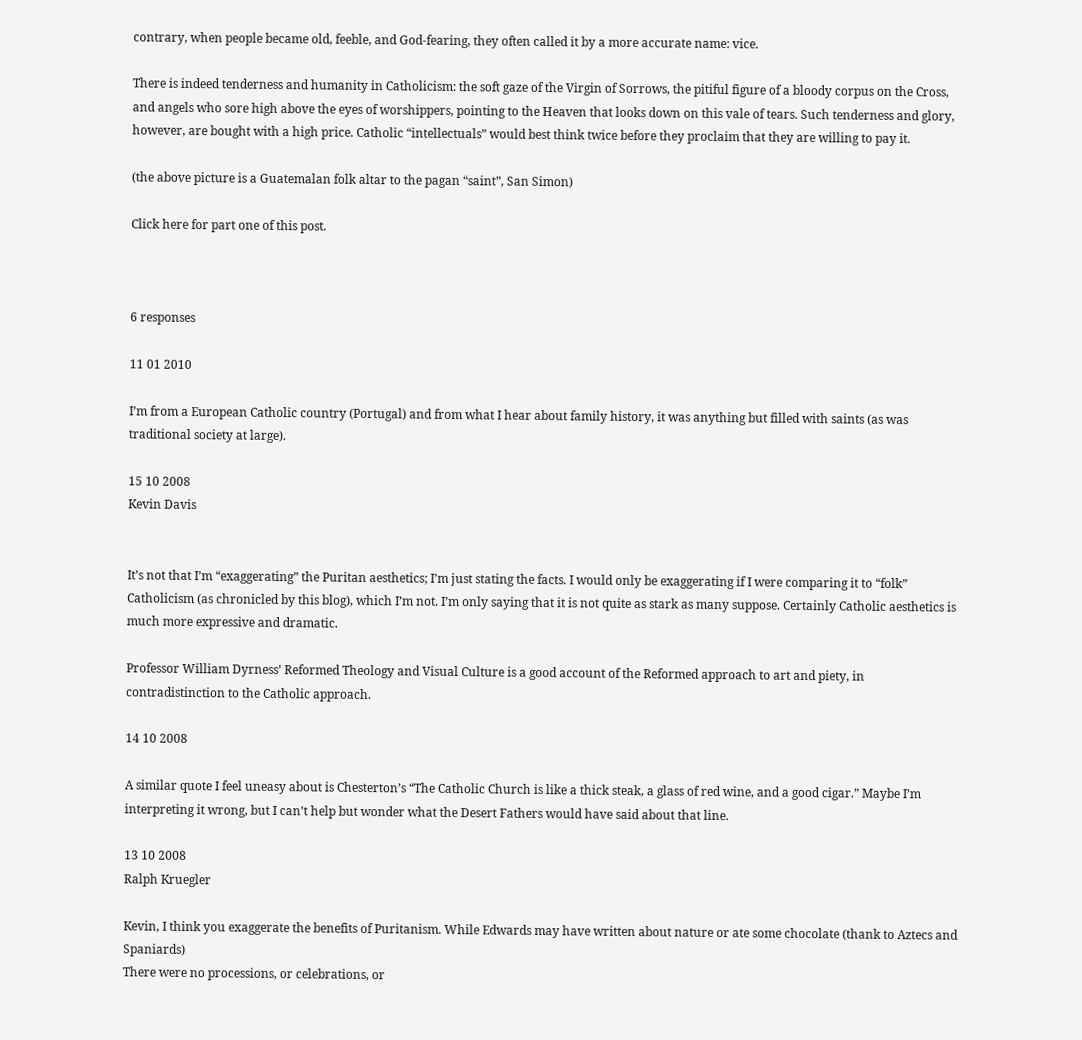contrary, when people became old, feeble, and God-fearing, they often called it by a more accurate name: vice.

There is indeed tenderness and humanity in Catholicism: the soft gaze of the Virgin of Sorrows, the pitiful figure of a bloody corpus on the Cross, and angels who sore high above the eyes of worshippers, pointing to the Heaven that looks down on this vale of tears. Such tenderness and glory, however, are bought with a high price. Catholic “intellectuals” would best think twice before they proclaim that they are willing to pay it.

(the above picture is a Guatemalan folk altar to the pagan “saint”, San Simon)

Click here for part one of this post.



6 responses

11 01 2010

I’m from a European Catholic country (Portugal) and from what I hear about family history, it was anything but filled with saints (as was traditional society at large).

15 10 2008
Kevin Davis


It’s not that I’m “exaggerating” the Puritan aesthetics; I’m just stating the facts. I would only be exaggerating if I were comparing it to “folk” Catholicism (as chronicled by this blog), which I’m not. I’m only saying that it is not quite as stark as many suppose. Certainly Catholic aesthetics is much more expressive and dramatic.

Professor William Dyrness’ Reformed Theology and Visual Culture is a good account of the Reformed approach to art and piety, in contradistinction to the Catholic approach.

14 10 2008

A similar quote I feel uneasy about is Chesterton’s “The Catholic Church is like a thick steak, a glass of red wine, and a good cigar.” Maybe I’m interpreting it wrong, but I can’t help but wonder what the Desert Fathers would have said about that line.

13 10 2008
Ralph Kruegler

Kevin, I think you exaggerate the benefits of Puritanism. While Edwards may have written about nature or ate some chocolate (thank to Aztecs and Spaniards)
There were no processions, or celebrations, or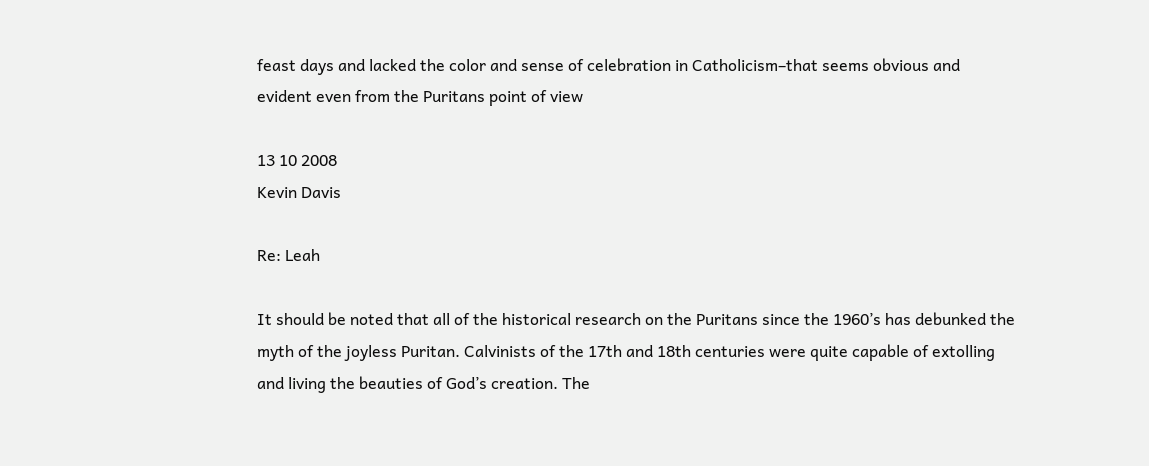feast days and lacked the color and sense of celebration in Catholicism–that seems obvious and evident even from the Puritans point of view

13 10 2008
Kevin Davis

Re: Leah

It should be noted that all of the historical research on the Puritans since the 1960’s has debunked the myth of the joyless Puritan. Calvinists of the 17th and 18th centuries were quite capable of extolling and living the beauties of God’s creation. The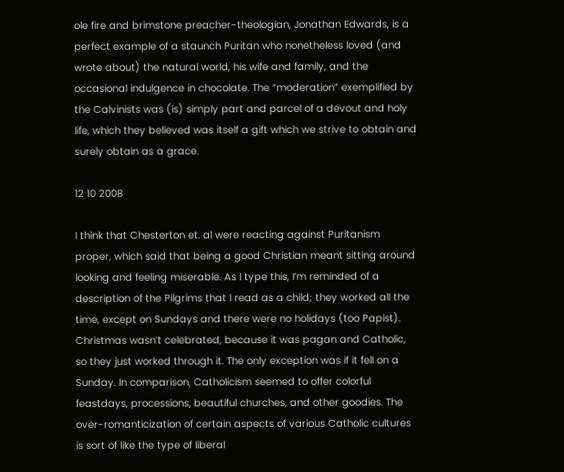ole fire and brimstone preacher-theologian, Jonathan Edwards, is a perfect example of a staunch Puritan who nonetheless loved (and wrote about) the natural world, his wife and family, and the occasional indulgence in chocolate. The “moderation” exemplified by the Calvinists was (is) simply part and parcel of a devout and holy life, which they believed was itself a gift which we strive to obtain and surely obtain as a grace.

12 10 2008

I think that Chesterton et. al were reacting against Puritanism proper, which said that being a good Christian meant sitting around looking and feeling miserable. As I type this, I’m reminded of a description of the Pilgrims that I read as a child; they worked all the time, except on Sundays and there were no holidays (too Papist). Christmas wasn’t celebrated, because it was pagan and Catholic, so they just worked through it. The only exception was if it fell on a Sunday. In comparison, Catholicism seemed to offer colorful feastdays, processions, beautiful churches, and other goodies. The over-romanticization of certain aspects of various Catholic cultures is sort of like the type of liberal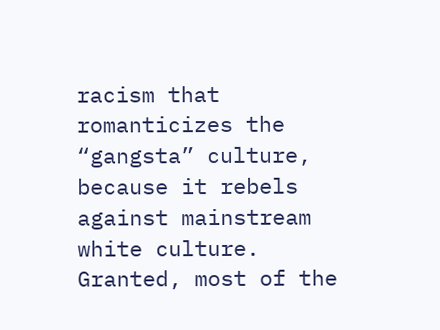racism that romanticizes the “gangsta” culture, because it rebels against mainstream white culture. Granted, most of the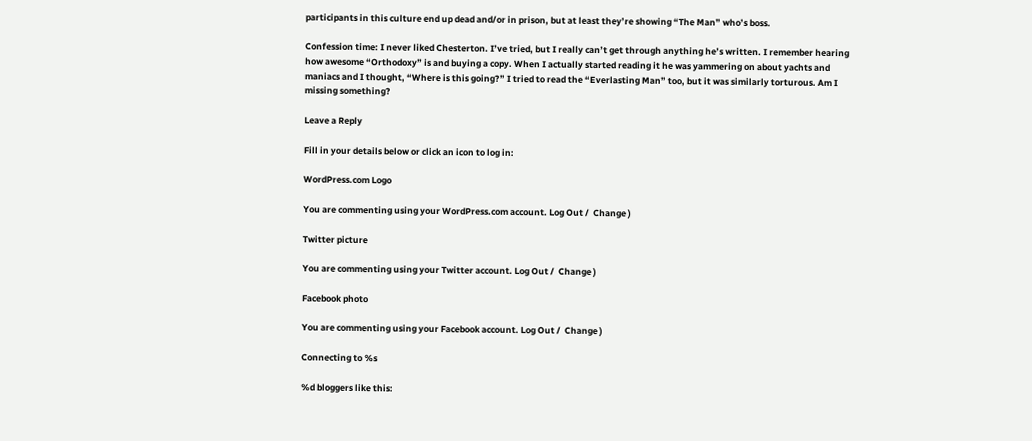participants in this culture end up dead and/or in prison, but at least they’re showing “The Man” who’s boss.

Confession time: I never liked Chesterton. I’ve tried, but I really can’t get through anything he’s written. I remember hearing how awesome “Orthodoxy” is and buying a copy. When I actually started reading it he was yammering on about yachts and maniacs and I thought, “Where is this going?” I tried to read the “Everlasting Man” too, but it was similarly torturous. Am I missing something?

Leave a Reply

Fill in your details below or click an icon to log in:

WordPress.com Logo

You are commenting using your WordPress.com account. Log Out /  Change )

Twitter picture

You are commenting using your Twitter account. Log Out /  Change )

Facebook photo

You are commenting using your Facebook account. Log Out /  Change )

Connecting to %s

%d bloggers like this: